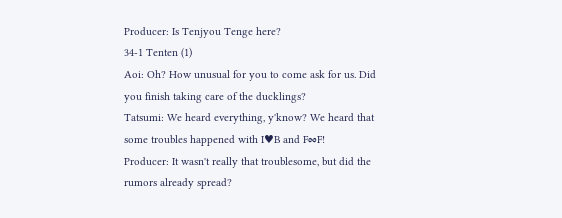Producer: Is Tenjyou Tenge here?
34-1 Tenten (1)
Aoi: Oh? How unusual for you to come ask for us. Did you finish taking care of the ducklings?
Tatsumi: We heard everything, y'know? We heard that some troubles happened with I♥B and F∞F!
Producer: It wasn't really that troublesome, but did the rumors already spread?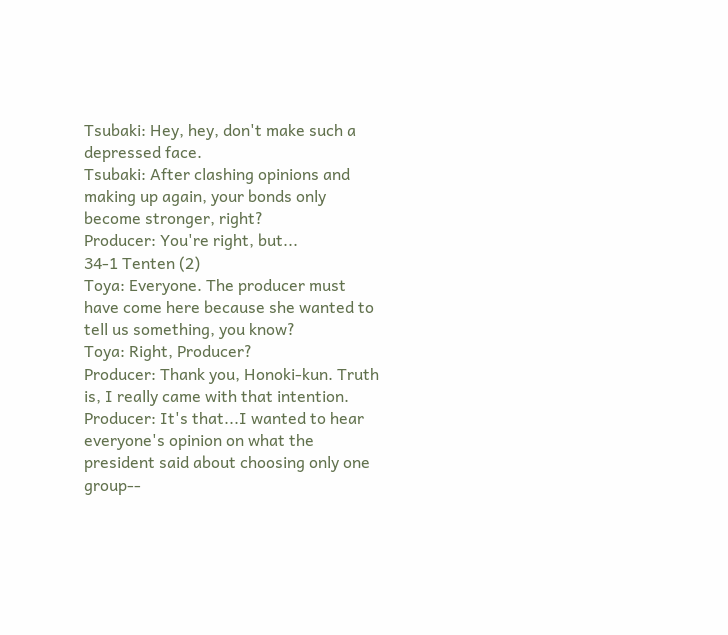Tsubaki: Hey, hey, don't make such a depressed face.
Tsubaki: After clashing opinions and making up again, your bonds only become stronger, right?
Producer: You're right, but...
34-1 Tenten (2)
Toya: Everyone. The producer must have come here because she wanted to tell us something, you know?
Toya: Right, Producer?
Producer: Thank you, Honoki-kun. Truth is, I really came with that intention.
Producer: It's that...I wanted to hear everyone's opinion on what the president said about choosing only one group--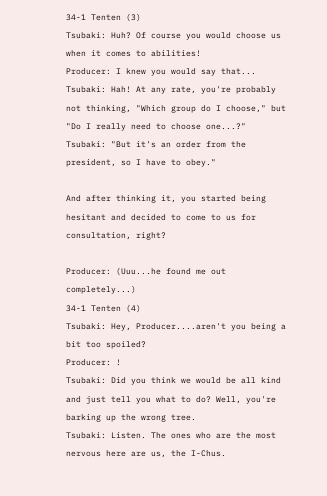34-1 Tenten (3)
Tsubaki: Huh? Of course you would choose us when it comes to abilities!
Producer: I knew you would say that...
Tsubaki: Hah! At any rate, you're probably not thinking, "Which group do I choose," but "Do I really need to choose one...?"
Tsubaki: "But it's an order from the president, so I have to obey."

And after thinking it, you started being hesitant and decided to come to us for consultation, right?

Producer: (Uuu...he found me out completely...)
34-1 Tenten (4)
Tsubaki: Hey, Producer....aren't you being a bit too spoiled?
Producer: !
Tsubaki: Did you think we would be all kind and just tell you what to do? Well, you're barking up the wrong tree.
Tsubaki: Listen. The ones who are the most nervous here are us, the I-Chus.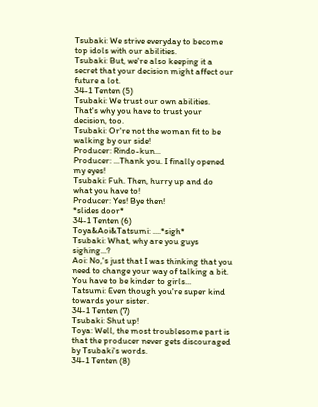Tsubaki: We strive everyday to become top idols with our abilities.
Tsubaki: But, we're also keeping it a secret that your decision might affect our future a lot.
34-1 Tenten (5)
Tsubaki: We trust our own abilities. That's why you have to trust your decision, too.
Tsubaki: Or're not the woman fit to be walking by our side!
Producer: Rindo-kun...
Producer: ...Thank you. I finally opened my eyes!
Tsubaki: Fuh. Then, hurry up and do what you have to!
Producer: Yes! Bye then!
*slides door*
34-1 Tenten (6)
Toya&Aoi&Tatsumi: ....*sigh*
Tsubaki: What, why are you guys sighing...?
Aoi: No,'s just that I was thinking that you need to change your way of talking a bit. You have to be kinder to girls...
Tatsumi: Even though you're super kind towards your sister.
34-1 Tenten (7)
Tsubaki: Shut up!
Toya: Well, the most troublesome part is that the producer never gets discouraged by Tsubaki's words.
34-1 Tenten (8)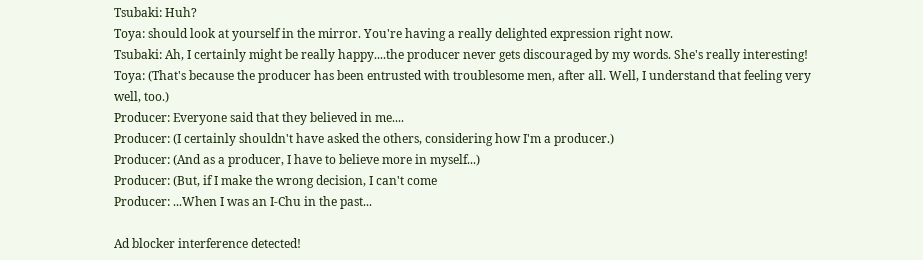Tsubaki: Huh?
Toya: should look at yourself in the mirror. You're having a really delighted expression right now.
Tsubaki: Ah, I certainly might be really happy....the producer never gets discouraged by my words. She's really interesting!
Toya: (That's because the producer has been entrusted with troublesome men, after all. Well, I understand that feeling very well, too.)
Producer: Everyone said that they believed in me....
Producer: (I certainly shouldn't have asked the others, considering how I'm a producer.)
Producer: (And as a producer, I have to believe more in myself...)
Producer: (But, if I make the wrong decision, I can't come
Producer: ...When I was an I-Chu in the past...

Ad blocker interference detected!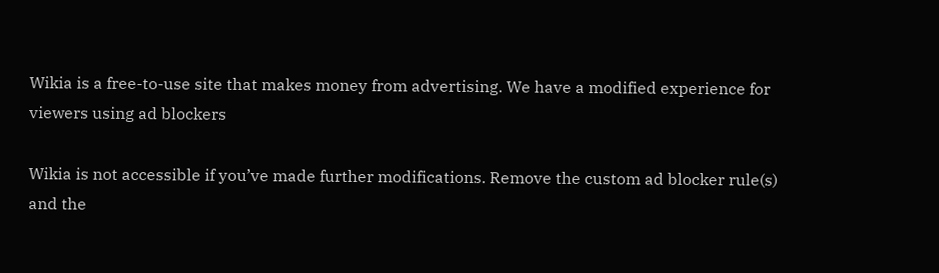Wikia is a free-to-use site that makes money from advertising. We have a modified experience for viewers using ad blockers

Wikia is not accessible if you’ve made further modifications. Remove the custom ad blocker rule(s) and the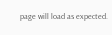page will load as expected.